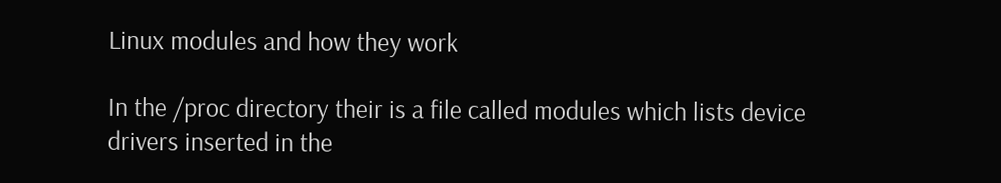Linux modules and how they work

In the /proc directory their is a file called modules which lists device drivers inserted in the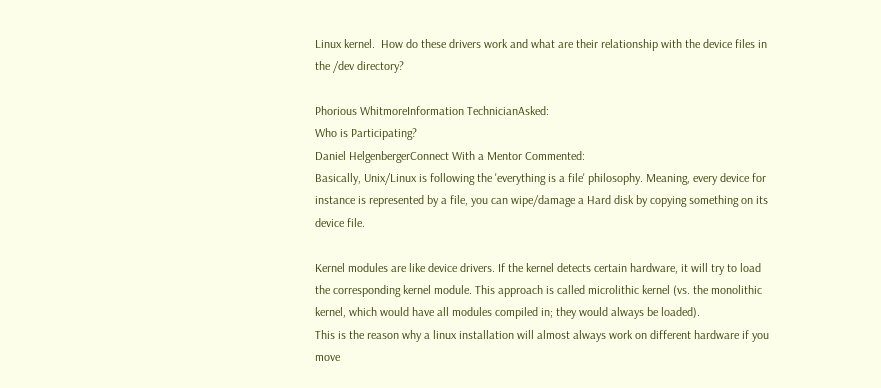Linux kernel.  How do these drivers work and what are their relationship with the device files in the /dev directory?

Phorious WhitmoreInformation TechnicianAsked:
Who is Participating?
Daniel HelgenbergerConnect With a Mentor Commented:
Basically, Unix/Linux is following the 'everything is a file' philosophy. Meaning, every device for instance is represented by a file, you can wipe/damage a Hard disk by copying something on its device file.

Kernel modules are like device drivers. If the kernel detects certain hardware, it will try to load the corresponding kernel module. This approach is called microlithic kernel (vs. the monolithic kernel, which would have all modules compiled in; they would always be loaded).
This is the reason why a linux installation will almost always work on different hardware if you move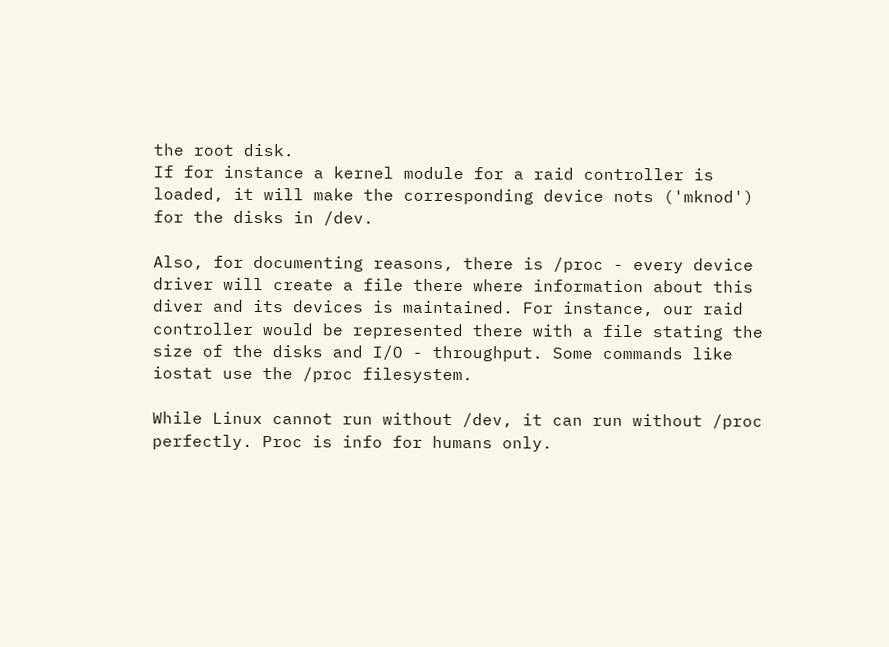the root disk.
If for instance a kernel module for a raid controller is loaded, it will make the corresponding device nots ('mknod') for the disks in /dev.

Also, for documenting reasons, there is /proc - every device driver will create a file there where information about this diver and its devices is maintained. For instance, our raid controller would be represented there with a file stating the size of the disks and I/O - throughput. Some commands like iostat use the /proc filesystem.

While Linux cannot run without /dev, it can run without /proc perfectly. Proc is info for humans only.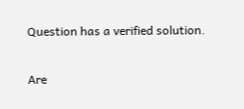Question has a verified solution.

Are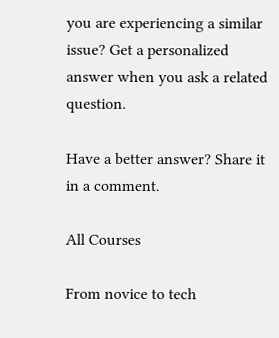you are experiencing a similar issue? Get a personalized answer when you ask a related question.

Have a better answer? Share it in a comment.

All Courses

From novice to tech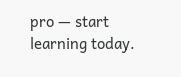pro — start learning today.